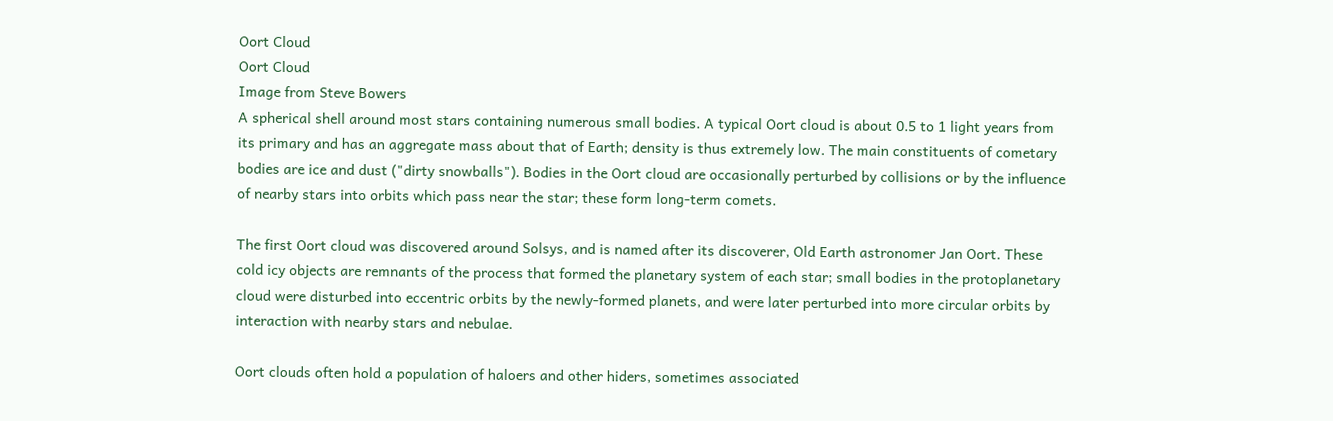Oort Cloud
Oort Cloud
Image from Steve Bowers
A spherical shell around most stars containing numerous small bodies. A typical Oort cloud is about 0.5 to 1 light years from its primary and has an aggregate mass about that of Earth; density is thus extremely low. The main constituents of cometary bodies are ice and dust ("dirty snowballs"). Bodies in the Oort cloud are occasionally perturbed by collisions or by the influence of nearby stars into orbits which pass near the star; these form long-term comets.

The first Oort cloud was discovered around Solsys, and is named after its discoverer, Old Earth astronomer Jan Oort. These cold icy objects are remnants of the process that formed the planetary system of each star; small bodies in the protoplanetary cloud were disturbed into eccentric orbits by the newly-formed planets, and were later perturbed into more circular orbits by interaction with nearby stars and nebulae.

Oort clouds often hold a population of haloers and other hiders, sometimes associated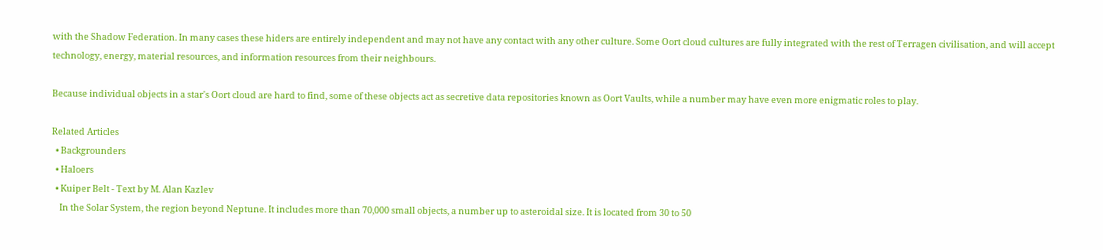with the Shadow Federation. In many cases these hiders are entirely independent and may not have any contact with any other culture. Some Oort cloud cultures are fully integrated with the rest of Terragen civilisation, and will accept technology, energy, material resources, and information resources from their neighbours.

Because individual objects in a star's Oort cloud are hard to find, some of these objects act as secretive data repositories known as Oort Vaults, while a number may have even more enigmatic roles to play.

Related Articles
  • Backgrounders
  • Haloers
  • Kuiper Belt - Text by M. Alan Kazlev
    In the Solar System, the region beyond Neptune. It includes more than 70,000 small objects, a number up to asteroidal size. It is located from 30 to 50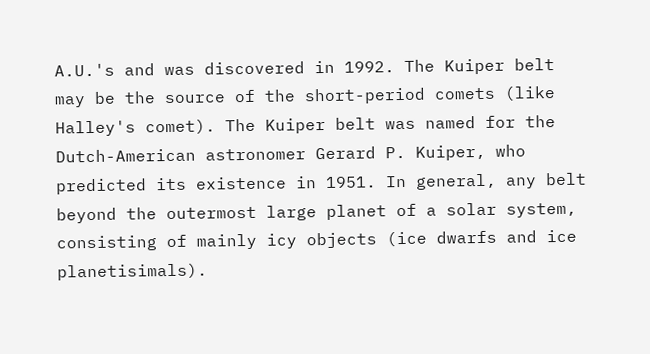A.U.'s and was discovered in 1992. The Kuiper belt may be the source of the short-period comets (like Halley's comet). The Kuiper belt was named for the Dutch-American astronomer Gerard P. Kuiper, who predicted its existence in 1951. In general, any belt beyond the outermost large planet of a solar system, consisting of mainly icy objects (ice dwarfs and ice planetisimals).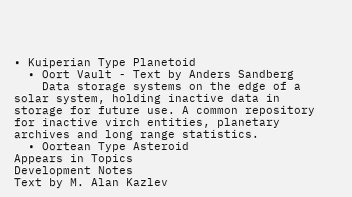• Kuiperian Type Planetoid
  • Oort Vault - Text by Anders Sandberg
    Data storage systems on the edge of a solar system, holding inactive data in storage for future use. A common repository for inactive virch entities, planetary archives and long range statistics.
  • Oortean Type Asteroid
Appears in Topics
Development Notes
Text by M. Alan Kazlev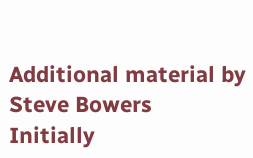Additional material by Steve Bowers
Initially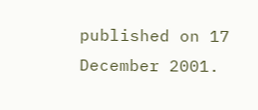published on 17 December 2001.